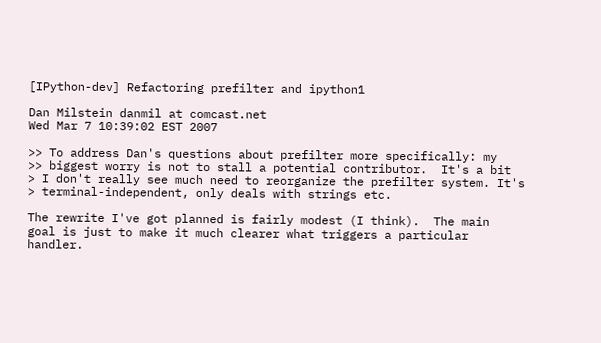[IPython-dev] Refactoring prefilter and ipython1

Dan Milstein danmil at comcast.net
Wed Mar 7 10:39:02 EST 2007

>> To address Dan's questions about prefilter more specifically: my
>> biggest worry is not to stall a potential contributor.  It's a bit
> I don't really see much need to reorganize the prefilter system. It's
> terminal-independent, only deals with strings etc.

The rewrite I've got planned is fairly modest (I think).  The main
goal is just to make it much clearer what triggers a particular
handler.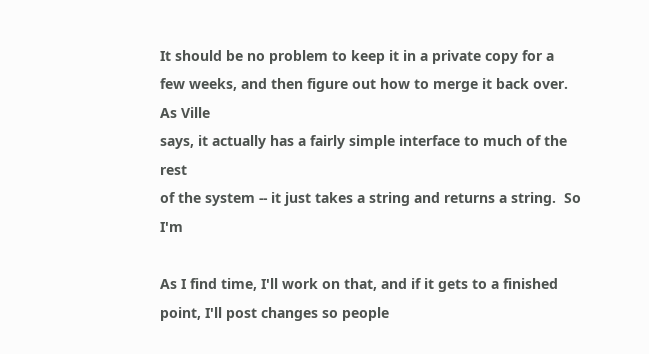It should be no problem to keep it in a private copy for a
few weeks, and then figure out how to merge it back over.  As Ville
says, it actually has a fairly simple interface to much of the rest
of the system -- it just takes a string and returns a string.  So I'm

As I find time, I'll work on that, and if it gets to a finished
point, I'll post changes so people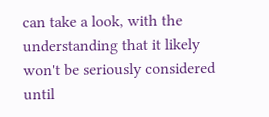can take a look, with the
understanding that it likely won't be seriously considered until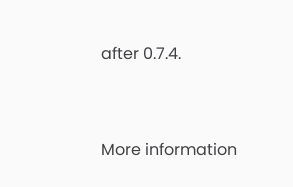after 0.7.4.


More information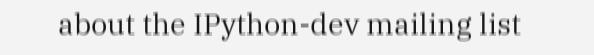about the IPython-dev mailing list